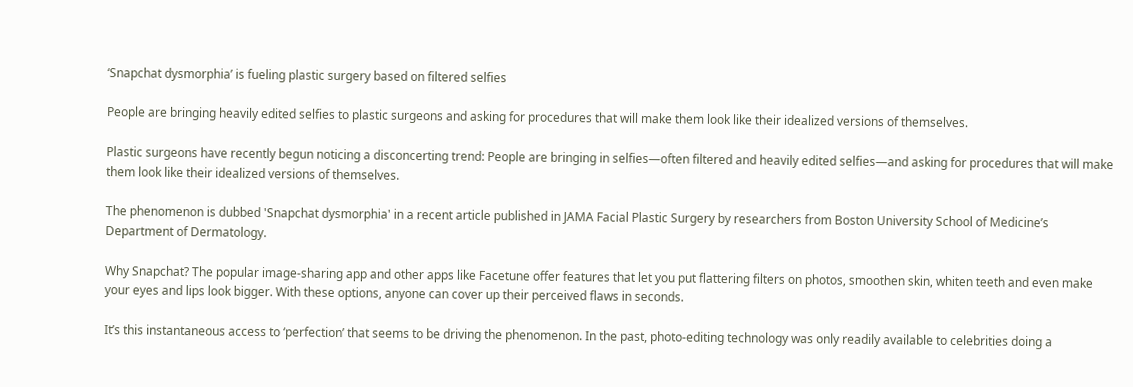‘Snapchat dysmorphia’ is fueling plastic surgery based on filtered selfies

People are bringing heavily edited selfies to plastic surgeons and asking for procedures that will make them look like their idealized versions of themselves.

Plastic surgeons have recently begun noticing a disconcerting trend: People are bringing in selfies—often filtered and heavily edited selfies—and asking for procedures that will make them look like their idealized versions of themselves.

The phenomenon is dubbed 'Snapchat dysmorphia' in a recent article published in JAMA Facial Plastic Surgery by researchers from Boston University School of Medicine’s Department of Dermatology.

Why Snapchat? The popular image-sharing app and other apps like Facetune offer features that let you put flattering filters on photos, smoothen skin, whiten teeth and even make your eyes and lips look bigger. With these options, anyone can cover up their perceived flaws in seconds.

It’s this instantaneous access to ‘perfection’ that seems to be driving the phenomenon. In the past, photo-editing technology was only readily available to celebrities doing a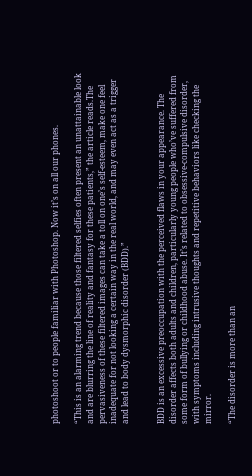photoshoot or to people familiar with Photoshop. Now it’s on all our phones.

“This is an alarming trend because those filtered selfies often present an unattainable look and are blurring the line of reality and fantasy for these patients,” the article reads.The pervasiveness of these filtered images can take a toll on one’s self-esteem, make one feel inadequate for not looking a certain way in the real world, and may even act as a trigger and lead to body dysmorphic disorder (BDD).”


BDD is an excessive preoccupation with the perceived flaws in your appearance. The disorder affects both adults and children, particularly young people who’ve suffered from some form of bullying or childhood abuse. It’s related to obsessive-compulsive disorder, with symptoms including intrusive thoughts and repetitive behaviors like checking the mirror.

“The disorder is more than an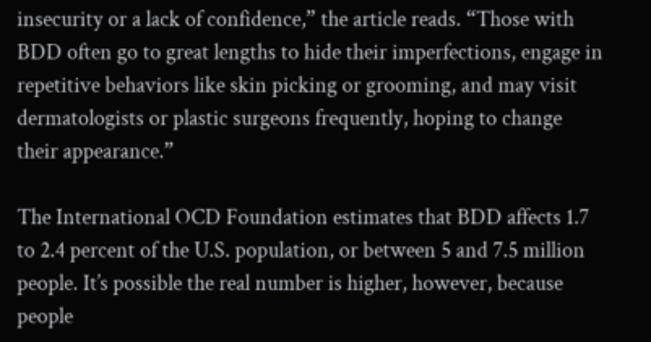insecurity or a lack of confidence,” the article reads. “Those with BDD often go to great lengths to hide their imperfections, engage in repetitive behaviors like skin picking or grooming, and may visit dermatologists or plastic surgeons frequently, hoping to change their appearance.”

The International OCD Foundation estimates that BDD affects 1.7 to 2.4 percent of the U.S. population, or between 5 and 7.5 million people. It’s possible the real number is higher, however, because people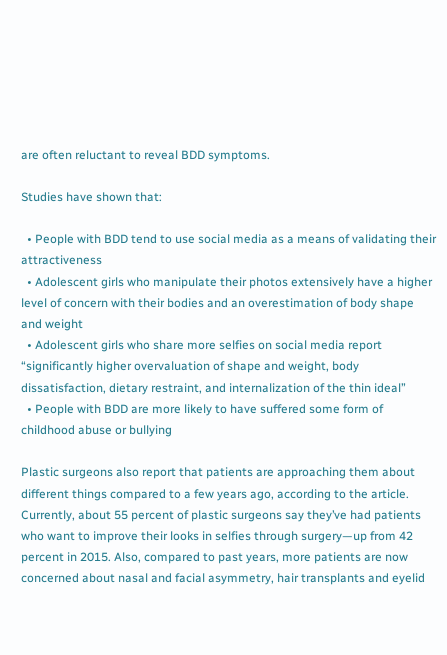are often reluctant to reveal BDD symptoms.

Studies have shown that:

  • People with BDD tend to use social media as a means of validating their attractiveness
  • Adolescent girls who manipulate their photos extensively have a higher level of concern with their bodies and an overestimation of body shape and weight
  • Adolescent girls who share more selfies on social media report “significantly higher overvaluation of shape and weight, body dissatisfaction, dietary restraint, and internalization of the thin ideal”
  • People with BDD are more likely to have suffered some form of childhood abuse or bullying

Plastic surgeons also report that patients are approaching them about different things compared to a few years ago, according to the article. Currently, about 55 percent of plastic surgeons say they’ve had patients who want to improve their looks in selfies through surgery—up from 42 percent in 2015. Also, compared to past years, more patients are now concerned about nasal and facial asymmetry, hair transplants and eyelid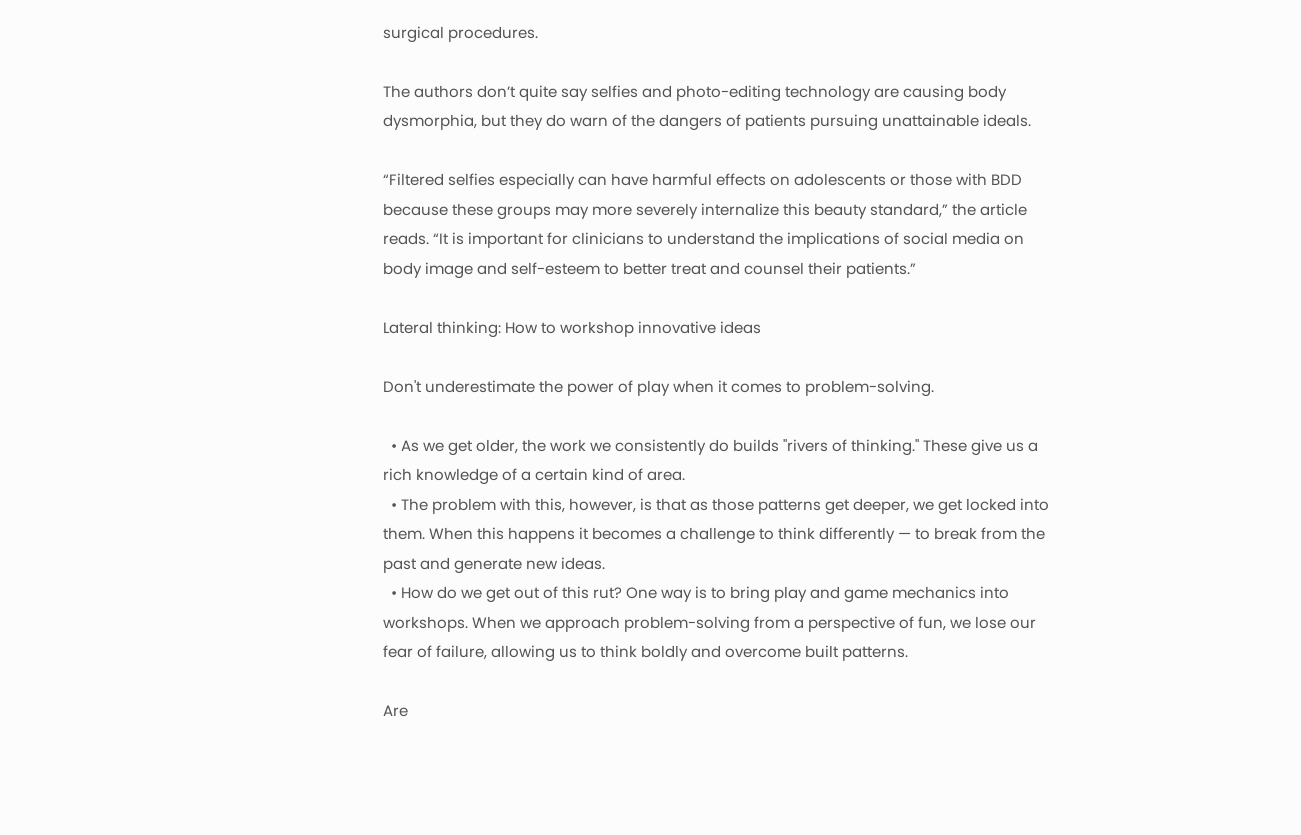surgical procedures.

The authors don’t quite say selfies and photo-editing technology are causing body dysmorphia, but they do warn of the dangers of patients pursuing unattainable ideals.

“Filtered selfies especially can have harmful effects on adolescents or those with BDD because these groups may more severely internalize this beauty standard,” the article reads. “It is important for clinicians to understand the implications of social media on body image and self-esteem to better treat and counsel their patients.”

Lateral thinking: How to workshop innovative ideas

Don't underestimate the power of play when it comes to problem-solving.

  • As we get older, the work we consistently do builds "rivers of thinking." These give us a rich knowledge of a certain kind of area.
  • The problem with this, however, is that as those patterns get deeper, we get locked into them. When this happens it becomes a challenge to think differently — to break from the past and generate new ideas.
  • How do we get out of this rut? One way is to bring play and game mechanics into workshops. When we approach problem-solving from a perspective of fun, we lose our fear of failure, allowing us to think boldly and overcome built patterns.

Are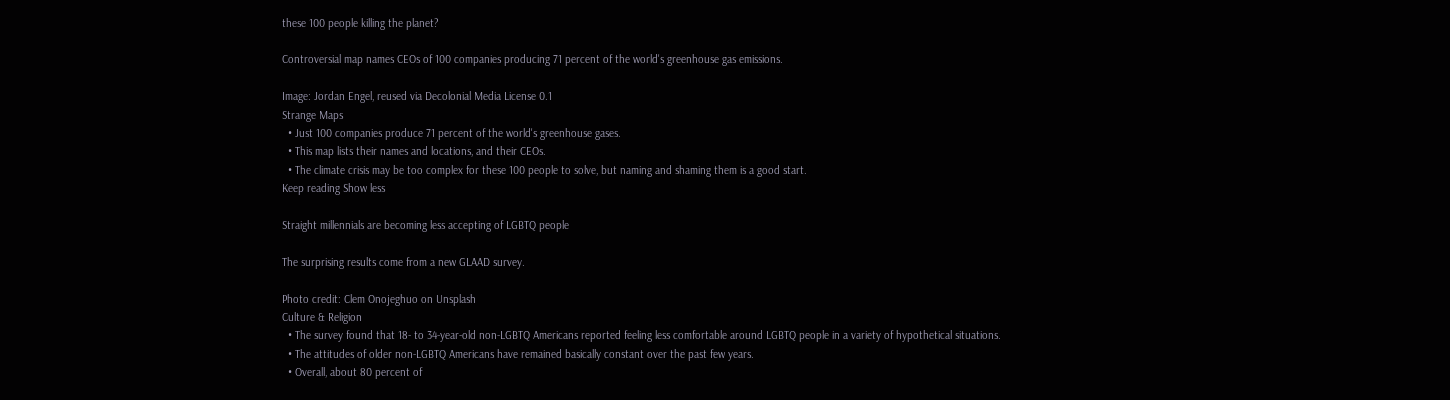these 100 people killing the planet?

Controversial map names CEOs of 100 companies producing 71 percent of the world's greenhouse gas emissions.

Image: Jordan Engel, reused via Decolonial Media License 0.1
Strange Maps
  • Just 100 companies produce 71 percent of the world's greenhouse gases.
  • This map lists their names and locations, and their CEOs.
  • The climate crisis may be too complex for these 100 people to solve, but naming and shaming them is a good start.
Keep reading Show less

Straight millennials are becoming less accepting of LGBTQ people

The surprising results come from a new GLAAD survey.

Photo credit: Clem Onojeghuo on Unsplash
Culture & Religion
  • The survey found that 18- to 34-year-old non-LGBTQ Americans reported feeling less comfortable around LGBTQ people in a variety of hypothetical situations.
  • The attitudes of older non-LGBTQ Americans have remained basically constant over the past few years.
  • Overall, about 80 percent of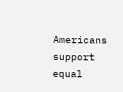Americans support equal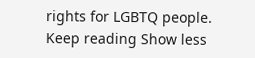rights for LGBTQ people.
Keep reading Show less